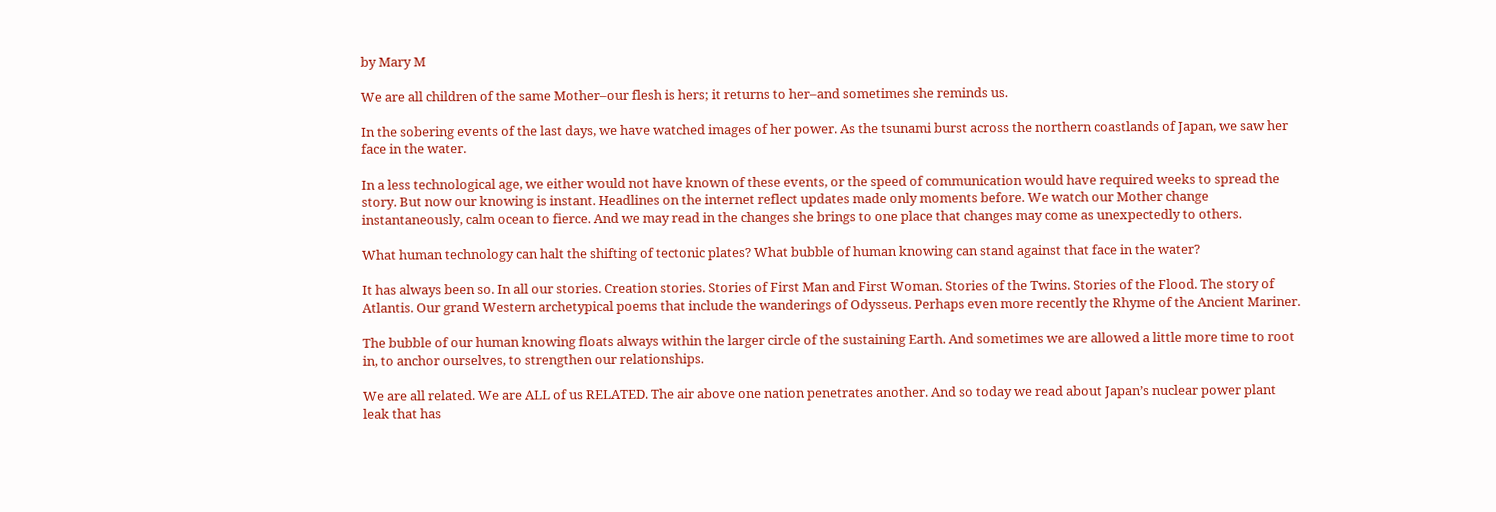by Mary M

We are all children of the same Mother–our flesh is hers; it returns to her–and sometimes she reminds us.

In the sobering events of the last days, we have watched images of her power. As the tsunami burst across the northern coastlands of Japan, we saw her face in the water.

In a less technological age, we either would not have known of these events, or the speed of communication would have required weeks to spread the story. But now our knowing is instant. Headlines on the internet reflect updates made only moments before. We watch our Mother change instantaneously, calm ocean to fierce. And we may read in the changes she brings to one place that changes may come as unexpectedly to others.

What human technology can halt the shifting of tectonic plates? What bubble of human knowing can stand against that face in the water?

It has always been so. In all our stories. Creation stories. Stories of First Man and First Woman. Stories of the Twins. Stories of the Flood. The story of Atlantis. Our grand Western archetypical poems that include the wanderings of Odysseus. Perhaps even more recently the Rhyme of the Ancient Mariner.

The bubble of our human knowing floats always within the larger circle of the sustaining Earth. And sometimes we are allowed a little more time to root in, to anchor ourselves, to strengthen our relationships.

We are all related. We are ALL of us RELATED. The air above one nation penetrates another. And so today we read about Japan’s nuclear power plant leak that has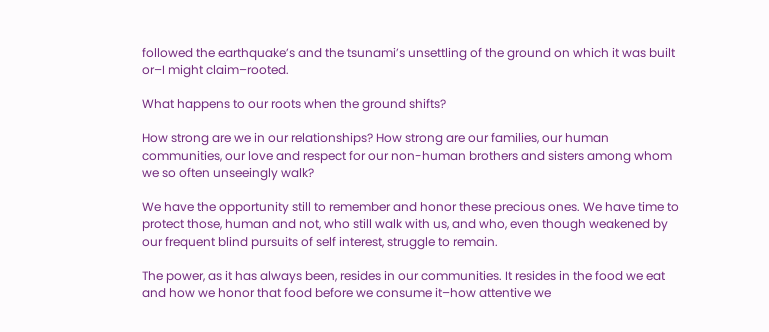followed the earthquake’s and the tsunami’s unsettling of the ground on which it was built or–I might claim–rooted.

What happens to our roots when the ground shifts?

How strong are we in our relationships? How strong are our families, our human communities, our love and respect for our non-human brothers and sisters among whom we so often unseeingly walk?

We have the opportunity still to remember and honor these precious ones. We have time to protect those, human and not, who still walk with us, and who, even though weakened by our frequent blind pursuits of self interest, struggle to remain.

The power, as it has always been, resides in our communities. It resides in the food we eat and how we honor that food before we consume it–how attentive we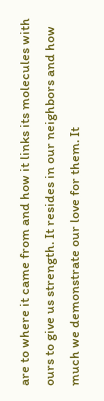are to where it came from and how it links its molecules with ours to give us strength. It resides in our neighbors and how much we demonstrate our love for them. It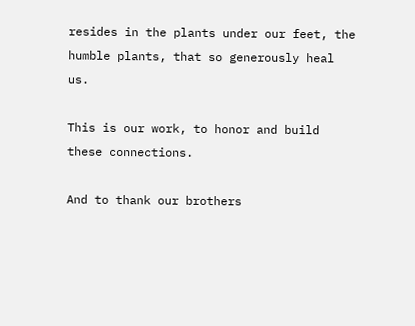resides in the plants under our feet, the humble plants, that so generously heal us.

This is our work, to honor and build these connections.

And to thank our brothers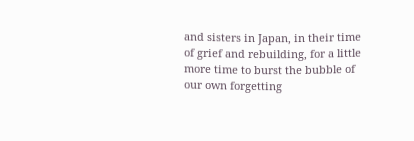and sisters in Japan, in their time of grief and rebuilding, for a little more time to burst the bubble of our own forgetting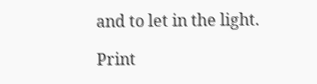and to let in the light.

Print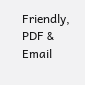Friendly, PDF & Email